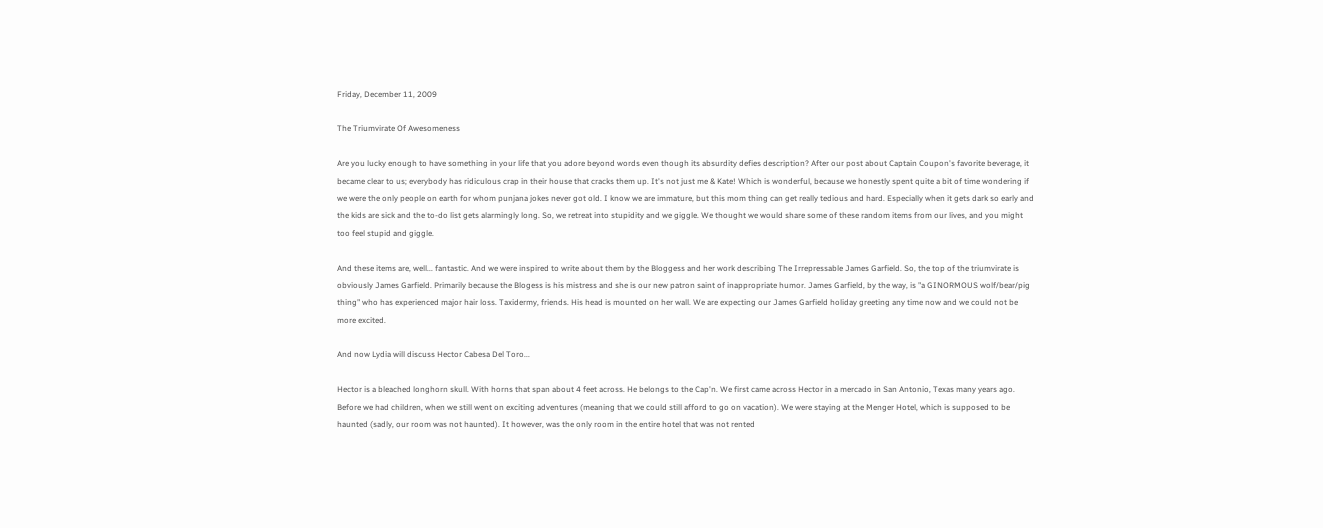Friday, December 11, 2009

The Triumvirate Of Awesomeness

Are you lucky enough to have something in your life that you adore beyond words even though its absurdity defies description? After our post about Captain Coupon's favorite beverage, it became clear to us; everybody has ridiculous crap in their house that cracks them up. It's not just me & Kate! Which is wonderful, because we honestly spent quite a bit of time wondering if we were the only people on earth for whom punjana jokes never got old. I know we are immature, but this mom thing can get really tedious and hard. Especially when it gets dark so early and the kids are sick and the to-do list gets alarmingly long. So, we retreat into stupidity and we giggle. We thought we would share some of these random items from our lives, and you might too feel stupid and giggle.

And these items are, well... fantastic. And we were inspired to write about them by the Bloggess and her work describing The Irrepressable James Garfield. So, the top of the triumvirate is obviously James Garfield. Primarily because the Blogess is his mistress and she is our new patron saint of inappropriate humor. James Garfield, by the way, is "a GINORMOUS wolf/bear/pig thing" who has experienced major hair loss. Taxidermy, friends. His head is mounted on her wall. We are expecting our James Garfield holiday greeting any time now and we could not be more excited.

And now Lydia will discuss Hector Cabesa Del Toro...

Hector is a bleached longhorn skull. With horns that span about 4 feet across. He belongs to the Cap'n. We first came across Hector in a mercado in San Antonio, Texas many years ago. Before we had children, when we still went on exciting adventures (meaning that we could still afford to go on vacation). We were staying at the Menger Hotel, which is supposed to be haunted (sadly, our room was not haunted). It however, was the only room in the entire hotel that was not rented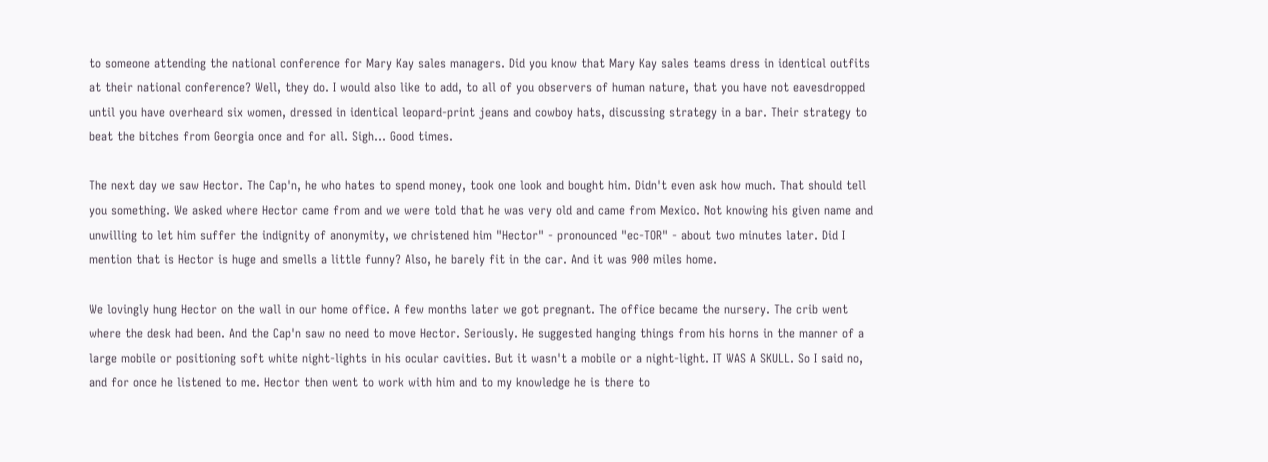to someone attending the national conference for Mary Kay sales managers. Did you know that Mary Kay sales teams dress in identical outfits at their national conference? Well, they do. I would also like to add, to all of you observers of human nature, that you have not eavesdropped until you have overheard six women, dressed in identical leopard-print jeans and cowboy hats, discussing strategy in a bar. Their strategy to beat the bitches from Georgia once and for all. Sigh... Good times.

The next day we saw Hector. The Cap'n, he who hates to spend money, took one look and bought him. Didn't even ask how much. That should tell you something. We asked where Hector came from and we were told that he was very old and came from Mexico. Not knowing his given name and unwilling to let him suffer the indignity of anonymity, we christened him "Hector" - pronounced "ec-TOR" - about two minutes later. Did I mention that is Hector is huge and smells a little funny? Also, he barely fit in the car. And it was 900 miles home.

We lovingly hung Hector on the wall in our home office. A few months later we got pregnant. The office became the nursery. The crib went where the desk had been. And the Cap'n saw no need to move Hector. Seriously. He suggested hanging things from his horns in the manner of a large mobile or positioning soft white night-lights in his ocular cavities. But it wasn't a mobile or a night-light. IT WAS A SKULL. So I said no, and for once he listened to me. Hector then went to work with him and to my knowledge he is there to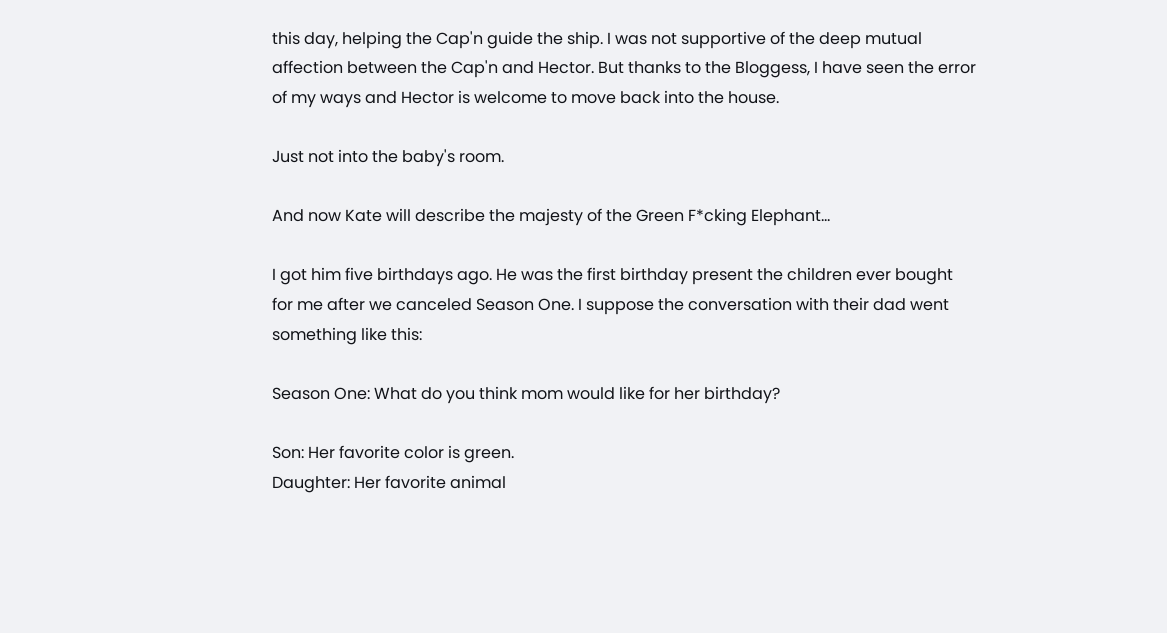this day, helping the Cap'n guide the ship. I was not supportive of the deep mutual affection between the Cap'n and Hector. But thanks to the Bloggess, I have seen the error of my ways and Hector is welcome to move back into the house.

Just not into the baby's room.

And now Kate will describe the majesty of the Green F*cking Elephant...

I got him five birthdays ago. He was the first birthday present the children ever bought for me after we canceled Season One. I suppose the conversation with their dad went something like this:

Season One: What do you think mom would like for her birthday?

Son: Her favorite color is green.
Daughter: Her favorite animal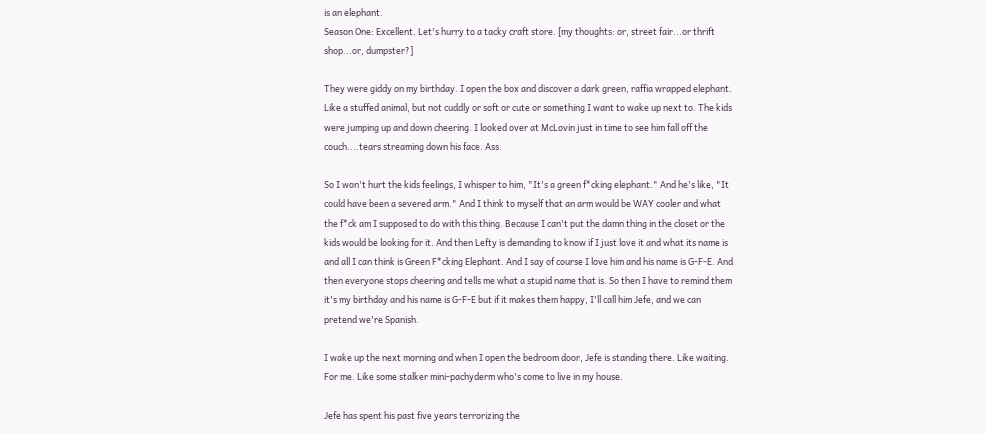is an elephant.
Season One: Excellent. Let's hurry to a tacky craft store. [my thoughts: or, street fair...or thrift shop...or, dumpster?]

They were giddy on my birthday. I open the box and discover a dark green, raffia wrapped elephant. Like a stuffed animal, but not cuddly or soft or cute or something I want to wake up next to. The kids were jumping up and down cheering. I looked over at McLovin just in time to see him fall off the couch....tears streaming down his face. Ass.

So I won't hurt the kids feelings, I whisper to him, "It's a green f*cking elephant." And he's like, "It could have been a severed arm." And I think to myself that an arm would be WAY cooler and what the f*ck am I supposed to do with this thing. Because I can't put the damn thing in the closet or the kids would be looking for it. And then Lefty is demanding to know if I just love it and what its name is and all I can think is Green F*cking Elephant. And I say of course I love him and his name is G-F-E. And then everyone stops cheering and tells me what a stupid name that is. So then I have to remind them it's my birthday and his name is G-F-E but if it makes them happy, I'll call him Jefe, and we can pretend we're Spanish.

I wake up the next morning and when I open the bedroom door, Jefe is standing there. Like waiting. For me. Like some stalker mini-pachyderm who's come to live in my house.

Jefe has spent his past five years terrorizing the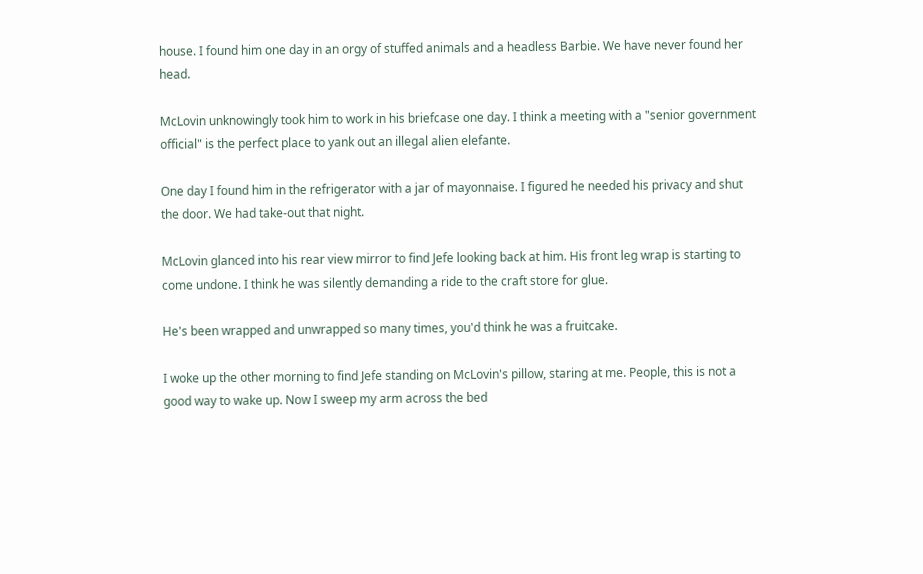house. I found him one day in an orgy of stuffed animals and a headless Barbie. We have never found her head.

McLovin unknowingly took him to work in his briefcase one day. I think a meeting with a "senior government official" is the perfect place to yank out an illegal alien elefante.

One day I found him in the refrigerator with a jar of mayonnaise. I figured he needed his privacy and shut the door. We had take-out that night.

McLovin glanced into his rear view mirror to find Jefe looking back at him. His front leg wrap is starting to come undone. I think he was silently demanding a ride to the craft store for glue.

He's been wrapped and unwrapped so many times, you'd think he was a fruitcake.

I woke up the other morning to find Jefe standing on McLovin's pillow, staring at me. People, this is not a good way to wake up. Now I sweep my arm across the bed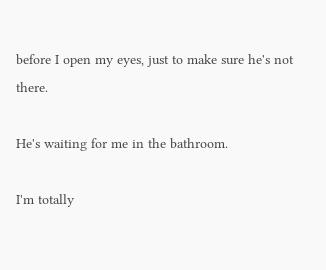before I open my eyes, just to make sure he's not there.

He's waiting for me in the bathroom.

I'm totally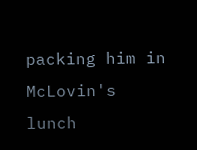packing him in McLovin's lunch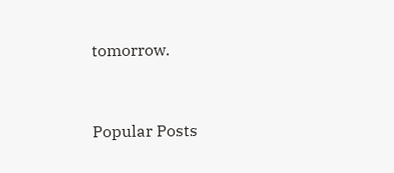tomorrow.


Popular Posts